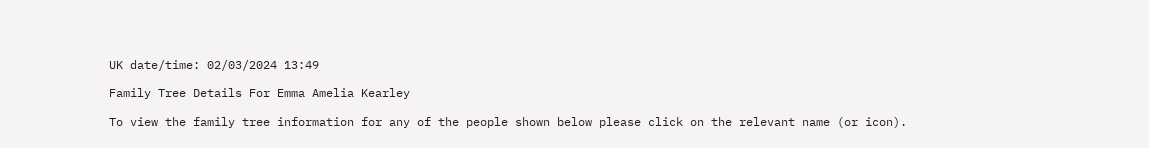UK date/time: 02/03/2024 13:49

Family Tree Details For Emma Amelia Kearley

To view the family tree information for any of the people shown below please click on the relevant name (or icon).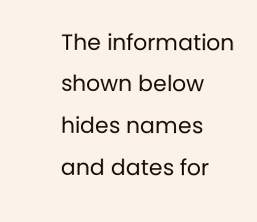The information shown below hides names and dates for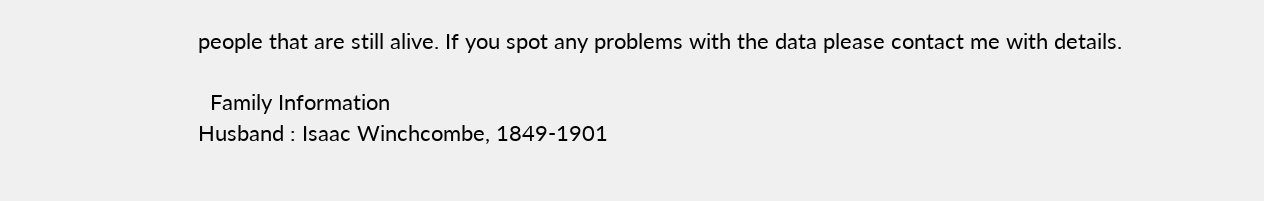people that are still alive. If you spot any problems with the data please contact me with details.

  Family Information
Husband : Isaac Winchcombe, 1849-1901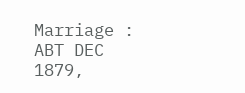Marriage : ABT DEC 1879,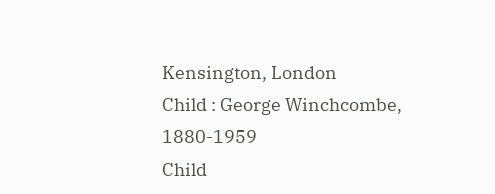Kensington, London
Child : George Winchcombe, 1880-1959
Child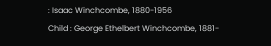: Isaac Winchcombe, 1880-1956
Child : George Ethelbert Winchcombe, 1881-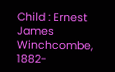Child : Ernest James Winchcombe, 1882-